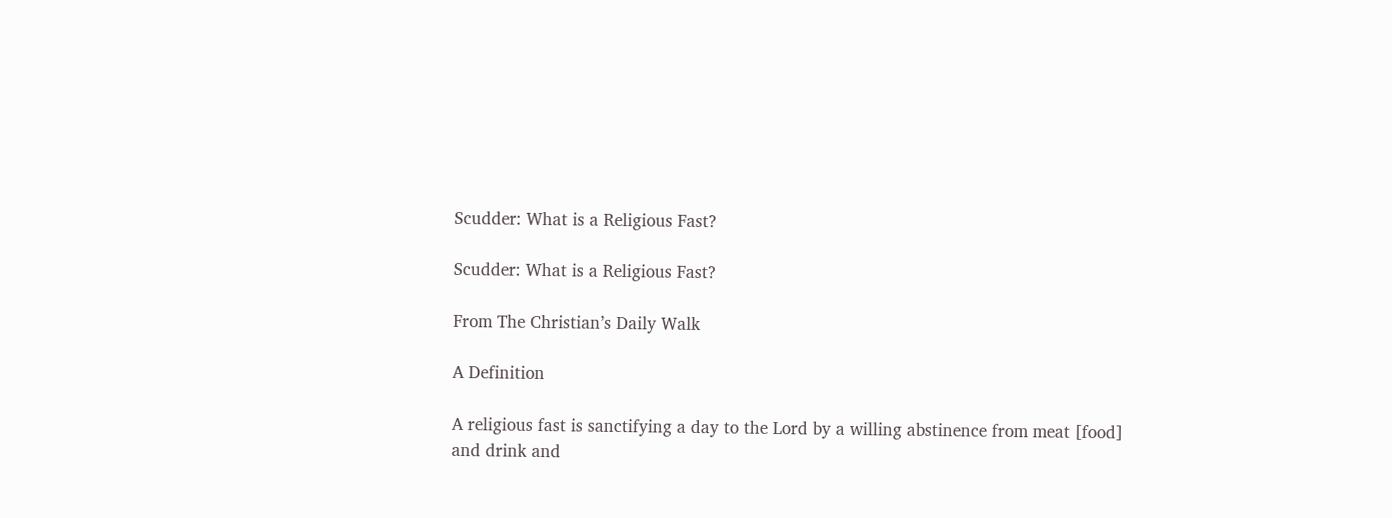Scudder: What is a Religious Fast?

Scudder: What is a Religious Fast?

From The Christian’s Daily Walk

A Definition

A religious fast is sanctifying a day to the Lord by a willing abstinence from meat [food] and drink and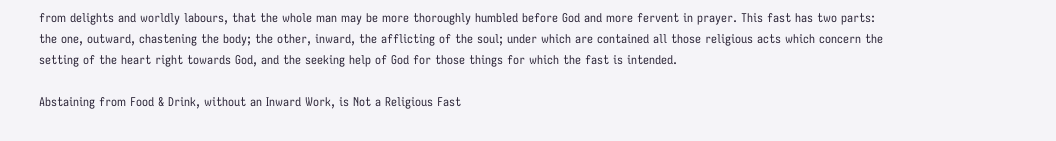from delights and worldly labours, that the whole man may be more thoroughly humbled before God and more fervent in prayer. This fast has two parts: the one, outward, chastening the body; the other, inward, the afflicting of the soul; under which are contained all those religious acts which concern the setting of the heart right towards God, and the seeking help of God for those things for which the fast is intended.

Abstaining from Food & Drink, without an Inward Work, is Not a Religious Fast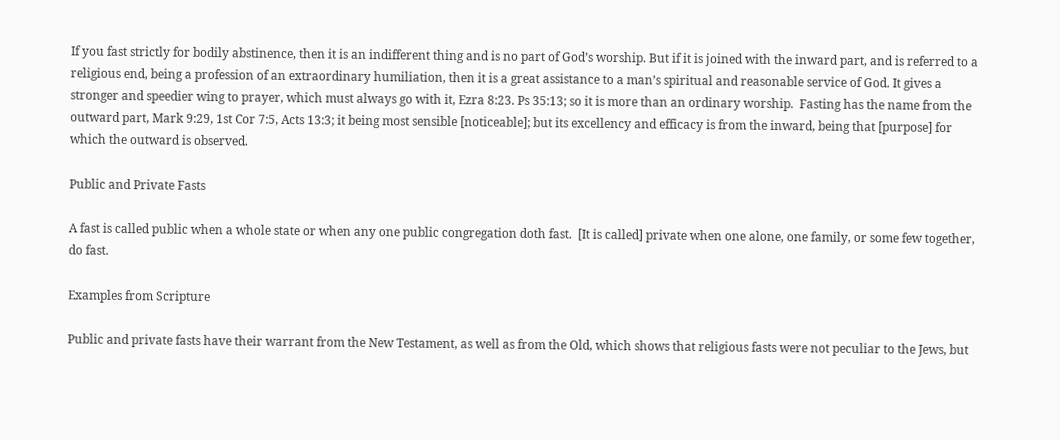If you fast strictly for bodily abstinence, then it is an indifferent thing and is no part of God’s worship. But if it is joined with the inward part, and is referred to a religious end, being a profession of an extraordinary humiliation, then it is a great assistance to a man’s spiritual and reasonable service of God. It gives a stronger and speedier wing to prayer, which must always go with it, Ezra 8:23. Ps 35:13; so it is more than an ordinary worship.  Fasting has the name from the outward part, Mark 9:29, 1st Cor 7:5, Acts 13:3; it being most sensible [noticeable]; but its excellency and efficacy is from the inward, being that [purpose] for which the outward is observed.

Public and Private Fasts

A fast is called public when a whole state or when any one public congregation doth fast.  [It is called] private when one alone, one family, or some few together, do fast.

Examples from Scripture

Public and private fasts have their warrant from the New Testament, as well as from the Old, which shows that religious fasts were not peculiar to the Jews, but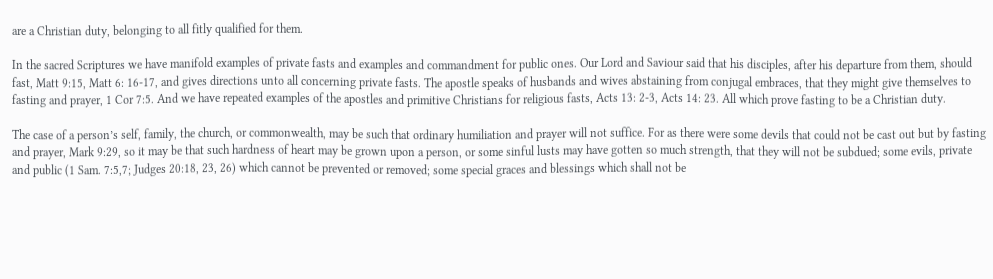are a Christian duty, belonging to all fitly qualified for them.

In the sacred Scriptures we have manifold examples of private fasts and examples and commandment for public ones. Our Lord and Saviour said that his disciples, after his departure from them, should fast, Matt 9:15, Matt 6: 16-17, and gives directions unto all concerning private fasts. The apostle speaks of husbands and wives abstaining from conjugal embraces, that they might give themselves to fasting and prayer, 1 Cor 7:5. And we have repeated examples of the apostles and primitive Christians for religious fasts, Acts 13: 2-3, Acts 14: 23. All which prove fasting to be a Christian duty.

The case of a person’s self, family, the church, or commonwealth, may be such that ordinary humiliation and prayer will not suffice. For as there were some devils that could not be cast out but by fasting and prayer, Mark 9:29, so it may be that such hardness of heart may be grown upon a person, or some sinful lusts may have gotten so much strength, that they will not be subdued; some evils, private and public (1 Sam. 7:5,7; Judges 20:18, 23, 26) which cannot be prevented or removed; some special graces and blessings which shall not be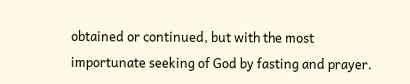obtained or continued, but with the most importunate seeking of God by fasting and prayer.